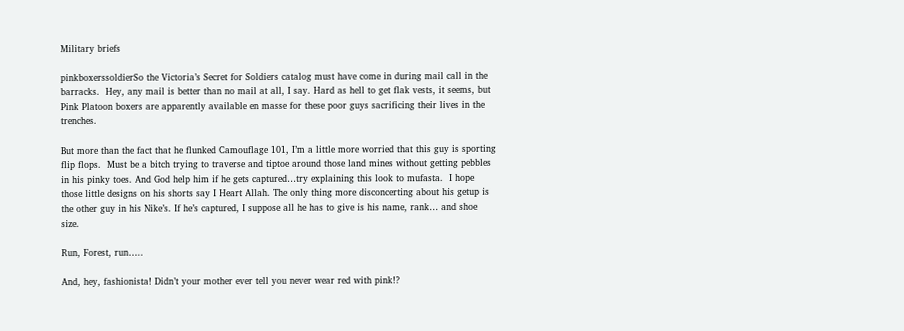Military briefs

pinkboxerssoldierSo the Victoria’s Secret for Soldiers catalog must have come in during mail call in the barracks.  Hey, any mail is better than no mail at all, I say. Hard as hell to get flak vests, it seems, but Pink Platoon boxers are apparently available en masse for these poor guys sacrificing their lives in the trenches.

But more than the fact that he flunked Camouflage 101, I’m a little more worried that this guy is sporting flip flops.  Must be a bitch trying to traverse and tiptoe around those land mines without getting pebbles in his pinky toes. And God help him if he gets captured…try explaining this look to mufasta.  I hope those little designs on his shorts say I Heart Allah. The only thing more disconcerting about his getup is the other guy in his Nike’s. If he’s captured, I suppose all he has to give is his name, rank… and shoe size.

Run, Forest, run…..

And, hey, fashionista! Didn’t your mother ever tell you never wear red with pink!?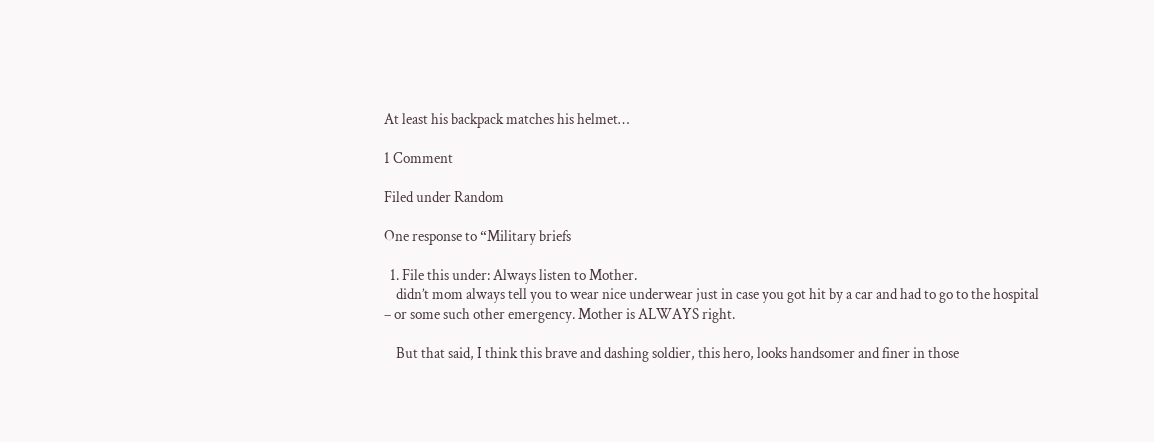At least his backpack matches his helmet…

1 Comment

Filed under Random

One response to “Military briefs

  1. File this under: Always listen to Mother.
    didn’t mom always tell you to wear nice underwear just in case you got hit by a car and had to go to the hospital – or some such other emergency. Mother is ALWAYS right.

    But that said, I think this brave and dashing soldier, this hero, looks handsomer and finer in those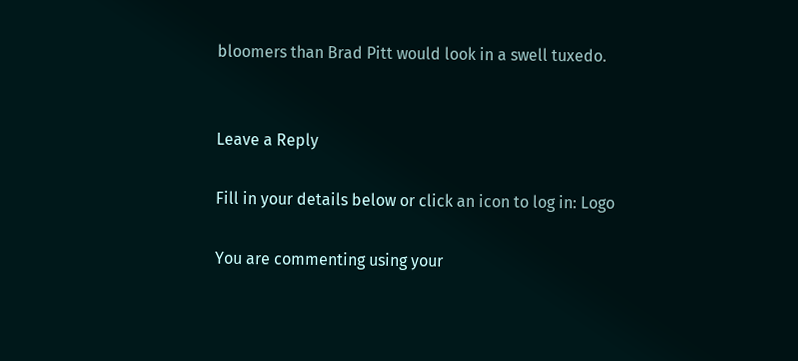bloomers than Brad Pitt would look in a swell tuxedo.


Leave a Reply

Fill in your details below or click an icon to log in: Logo

You are commenting using your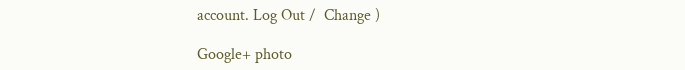account. Log Out /  Change )

Google+ photo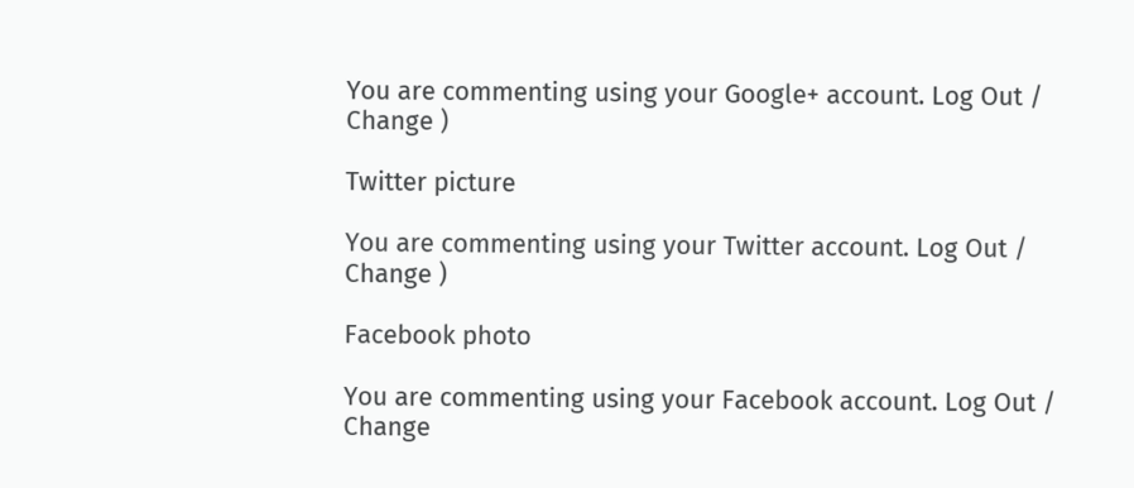You are commenting using your Google+ account. Log Out /  Change )

Twitter picture

You are commenting using your Twitter account. Log Out /  Change )

Facebook photo

You are commenting using your Facebook account. Log Out /  Change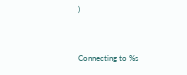)


Connecting to %s